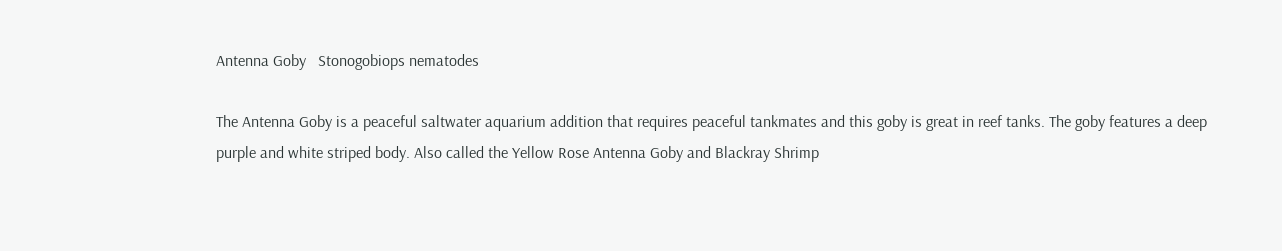Antenna Goby   Stonogobiops nematodes

The Antenna Goby is a peaceful saltwater aquarium addition that requires peaceful tankmates and this goby is great in reef tanks. The goby features a deep purple and white striped body. Also called the Yellow Rose Antenna Goby and Blackray Shrimp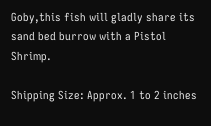Goby,this fish will gladly share its sand bed burrow with a Pistol Shrimp.

Shipping Size: Approx. 1 to 2 inches